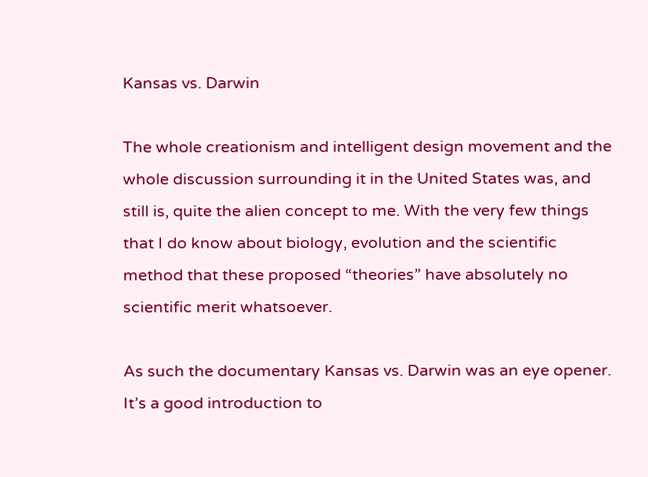Kansas vs. Darwin

The whole creationism and intelligent design movement and the whole discussion surrounding it in the United States was, and still is, quite the alien concept to me. With the very few things that I do know about biology, evolution and the scientific method that these proposed “theories” have absolutely no scientific merit whatsoever.

As such the documentary Kansas vs. Darwin was an eye opener. It’s a good introduction to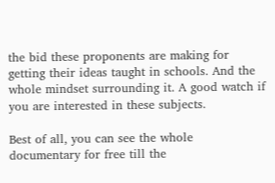the bid these proponents are making for getting their ideas taught in schools. And the whole mindset surrounding it. A good watch if you are interested in these subjects.

Best of all, you can see the whole documentary for free till the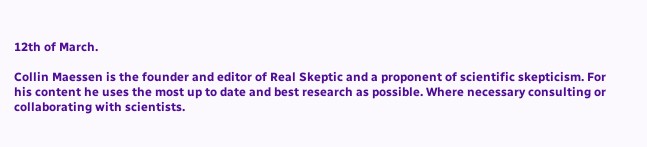12th of March.

Collin Maessen is the founder and editor of Real Skeptic and a proponent of scientific skepticism. For his content he uses the most up to date and best research as possible. Where necessary consulting or collaborating with scientists.